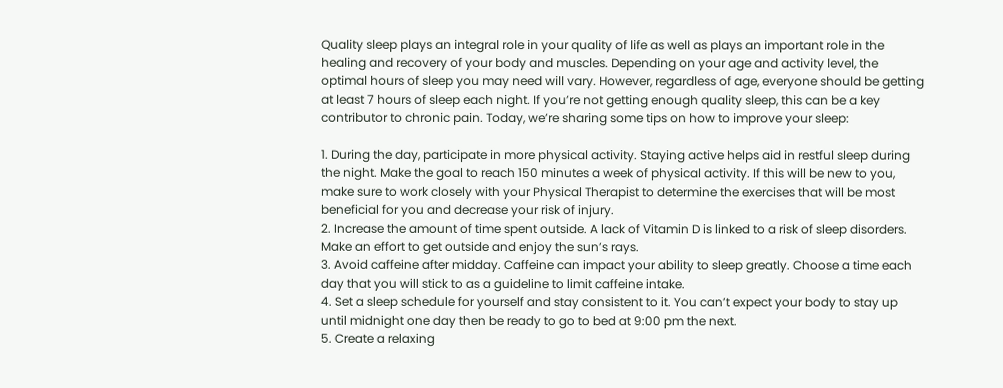Quality sleep plays an integral role in your quality of life as well as plays an important role in the healing and recovery of your body and muscles. Depending on your age and activity level, the optimal hours of sleep you may need will vary. However, regardless of age, everyone should be getting at least 7 hours of sleep each night. If you’re not getting enough quality sleep, this can be a key contributor to chronic pain. Today, we’re sharing some tips on how to improve your sleep:

1. During the day, participate in more physical activity. Staying active helps aid in restful sleep during the night. Make the goal to reach 150 minutes a week of physical activity. If this will be new to you, make sure to work closely with your Physical Therapist to determine the exercises that will be most beneficial for you and decrease your risk of injury.
2. Increase the amount of time spent outside. A lack of Vitamin D is linked to a risk of sleep disorders. Make an effort to get outside and enjoy the sun’s rays.
3. Avoid caffeine after midday. Caffeine can impact your ability to sleep greatly. Choose a time each day that you will stick to as a guideline to limit caffeine intake.
4. Set a sleep schedule for yourself and stay consistent to it. You can’t expect your body to stay up until midnight one day then be ready to go to bed at 9:00 pm the next.
5. Create a relaxing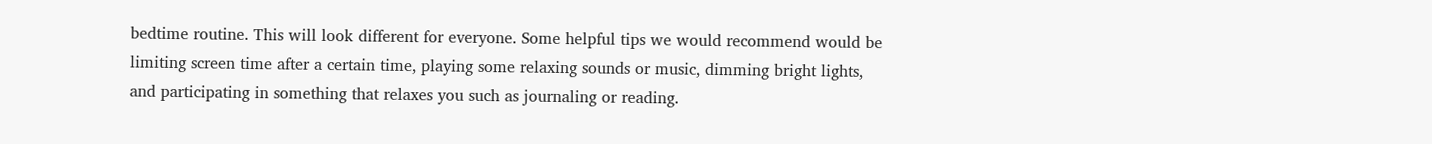bedtime routine. This will look different for everyone. Some helpful tips we would recommend would be limiting screen time after a certain time, playing some relaxing sounds or music, dimming bright lights, and participating in something that relaxes you such as journaling or reading.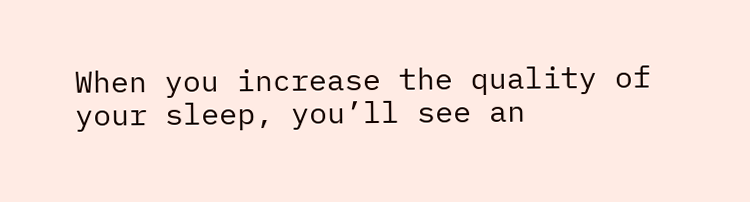When you increase the quality of your sleep, you’ll see an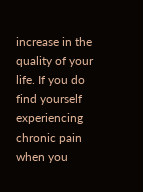increase in the quality of your life. If you do find yourself experiencing chronic pain when you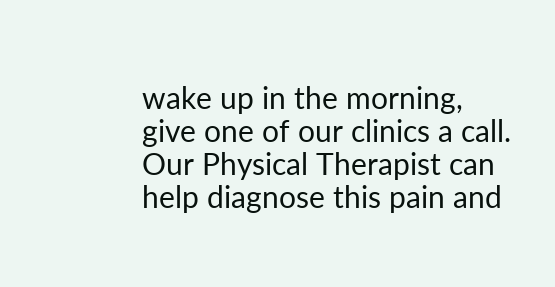wake up in the morning, give one of our clinics a call. Our Physical Therapist can help diagnose this pain and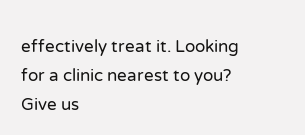effectively treat it. Looking for a clinic nearest to you? Give us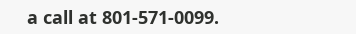a call at 801-571-0099.